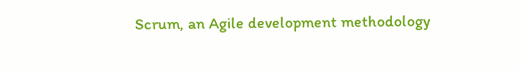Scrum, an Agile development methodology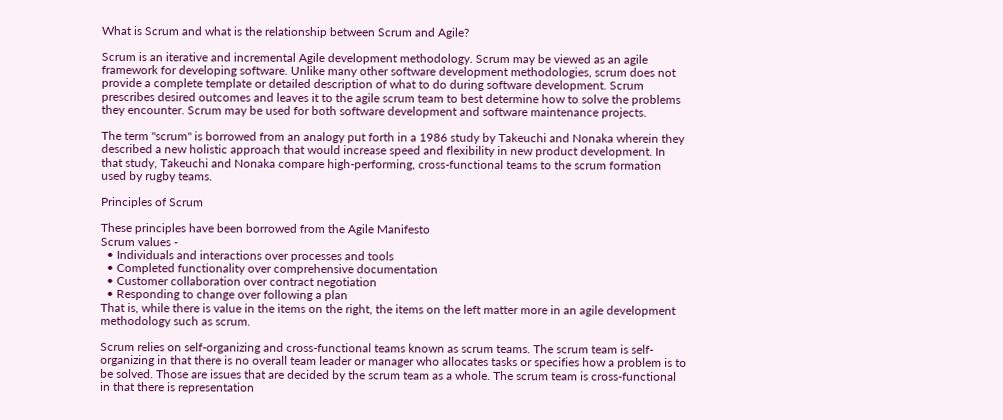What is Scrum and what is the relationship between Scrum and Agile?

Scrum is an iterative and incremental Agile development methodology. Scrum may be viewed as an agile framework for developing software. Unlike many other software development methodologies, scrum does not provide a complete template or detailed description of what to do during software development. Scrum prescribes desired outcomes and leaves it to the agile scrum team to best determine how to solve the problems they encounter. Scrum may be used for both software development and software maintenance projects.

The term "scrum" is borrowed from an analogy put forth in a 1986 study by Takeuchi and Nonaka wherein they described a new holistic approach that would increase speed and flexibility in new product development. In that study, Takeuchi and Nonaka compare high-performing, cross-functional teams to the scrum formation used by rugby teams.

Principles of Scrum

These principles have been borrowed from the Agile Manifesto
Scrum values -
  • Individuals and interactions over processes and tools
  • Completed functionality over comprehensive documentation
  • Customer collaboration over contract negotiation
  • Responding to change over following a plan
That is, while there is value in the items on the right, the items on the left matter more in an agile development methodology such as scrum.

Scrum relies on self-organizing and cross-functional teams known as scrum teams. The scrum team is self-organizing in that there is no overall team leader or manager who allocates tasks or specifies how a problem is to be solved. Those are issues that are decided by the scrum team as a whole. The scrum team is cross-functional in that there is representation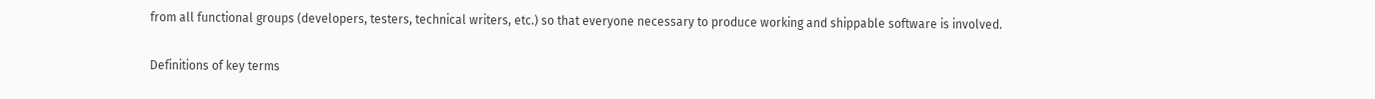from all functional groups (developers, testers, technical writers, etc.) so that everyone necessary to produce working and shippable software is involved.

Definitions of key terms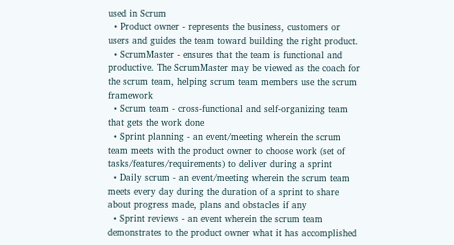used in Scrum
  • Product owner - represents the business, customers or users and guides the team toward building the right product.
  • ScrumMaster - ensures that the team is functional and productive. The ScrumMaster may be viewed as the coach for the scrum team, helping scrum team members use the scrum framework
  • Scrum team - cross-functional and self-organizing team that gets the work done
  • Sprint planning - an event/meeting wherein the scrum team meets with the product owner to choose work (set of tasks/features/requirements) to deliver during a sprint
  • Daily scrum - an event/meeting wherein the scrum team meets every day during the duration of a sprint to share about progress made, plans and obstacles if any
  • Sprint reviews - an event wherein the scrum team demonstrates to the product owner what it has accomplished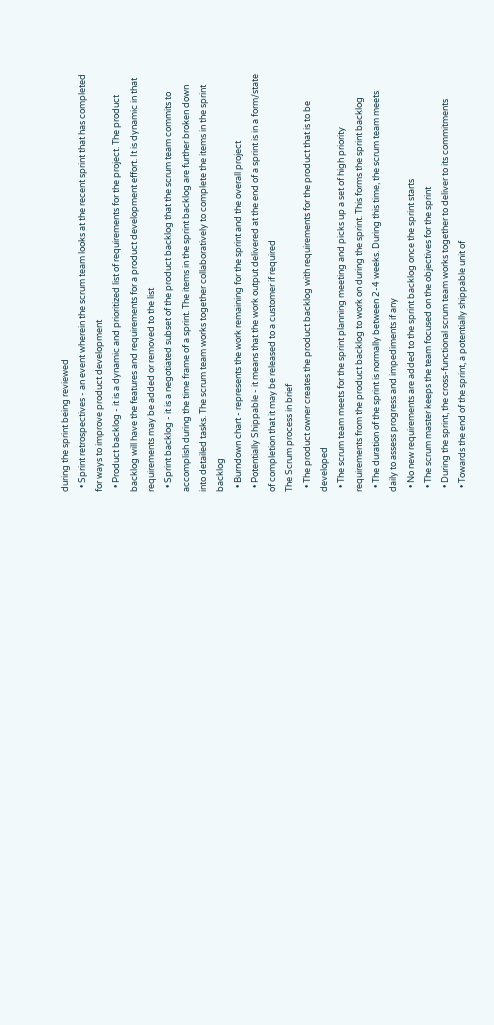during the sprint being reviewed
  • Sprint retrospectives - an event wherein the scrum team looks at the recent sprint that has completed for ways to improve product development
  • Product backlog - it is a dynamic and prioritized list of requirements for the project. The product backlog will have the features and requirements for a product development effort. It is dynamic in that requirements may be added or removed to the list
  • Sprint backlog - it is a negotiated subset of the product backlog that the scrum team commits to accomplish during the time frame of a sprint. The items in the sprint backlog are further broken down into detailed tasks. The scrum team works together collaboratively to complete the items in the sprint backlog
  • Burndown chart - represents the work remaining for the sprint and the overall project
  • Potentially Shippable - it means that the work output delivered at the end of a sprint is in a form/state of completion that it may be released to a customer if required
The Scrum process in brief
  • The product owner creates the product backlog with requirements for the product that is to be developed
  • The scrum team meets for the sprint planning meeting and picks up a set of high priority requirements from the product backlog to work on during the sprint. This forms the sprint backlog
  • The duration of the sprint is normally between 2-4 weeks. During this time, the scrum team meets daily to assess progress and impediments if any
  • No new requirements are added to the sprint backlog once the sprint starts
  • The scrum master keeps the team focused on the objectives for the sprint
  • During the sprint, the cross-functional scrum team works together to deliver to its commitments
  • Towards the end of the sprint, a potentially shippable unit of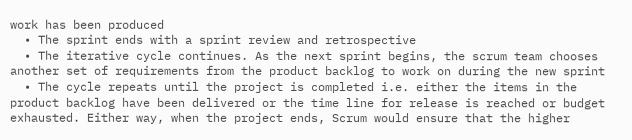work has been produced
  • The sprint ends with a sprint review and retrospective
  • The iterative cycle continues. As the next sprint begins, the scrum team chooses another set of requirements from the product backlog to work on during the new sprint
  • The cycle repeats until the project is completed i.e. either the items in the product backlog have been delivered or the time line for release is reached or budget exhausted. Either way, when the project ends, Scrum would ensure that the higher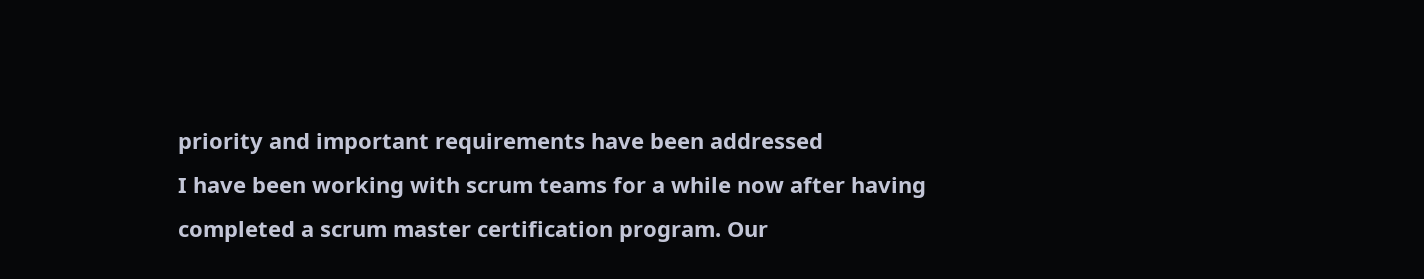priority and important requirements have been addressed
I have been working with scrum teams for a while now after having completed a scrum master certification program. Our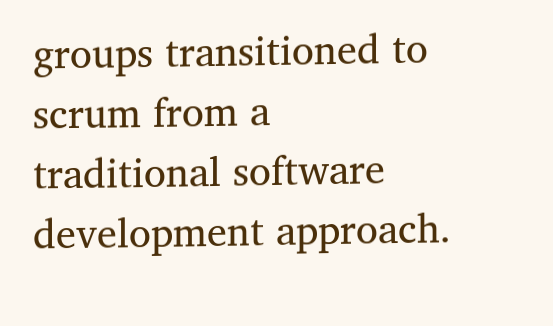groups transitioned to scrum from a traditional software development approach.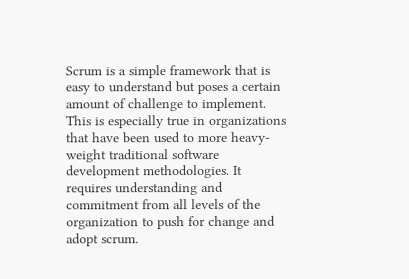Scrum is a simple framework that is easy to understand but poses a certain amount of challenge to implement. This is especially true in organizations that have been used to more heavy-weight traditional software development methodologies. It requires understanding and commitment from all levels of the organization to push for change and adopt scrum.